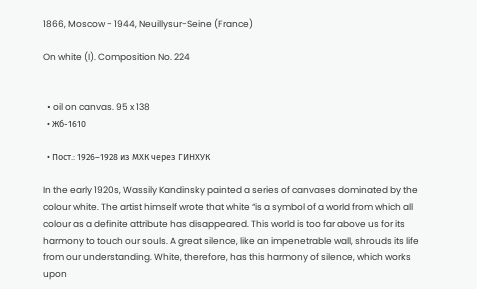1866, Moscow - 1944, Neuillysur-Seine (France)

On white (I). Composition No. 224


  • oil on canvas. 95 x 138
  • Жб-1610

  • Пост.: 1926–1928 из МХК через ГИНХУК

In the early 1920s, Wassily Kandinsky painted a series of canvases dominated by the colour white. The artist himself wrote that white “is a symbol of a world from which all colour as a definite attribute has disappeared. This world is too far above us for its harmony to touch our souls. A great silence, like an impenetrable wall, shrouds its life from our understanding. White, therefore, has this harmony of silence, which works upon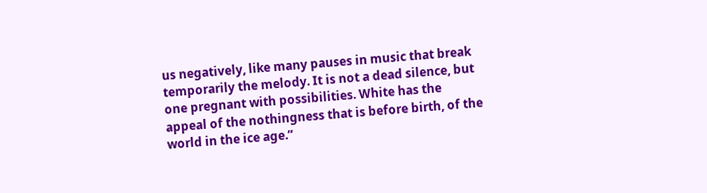us negatively, like many pauses in music that break temporarily the melody. It is not a dead silence, but one pregnant with possibilities. White has the appeal of the nothingness that is before birth, of the world in the ice age.”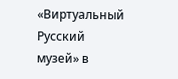«Виртуальный Русский музей» в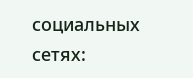социальных сетях: